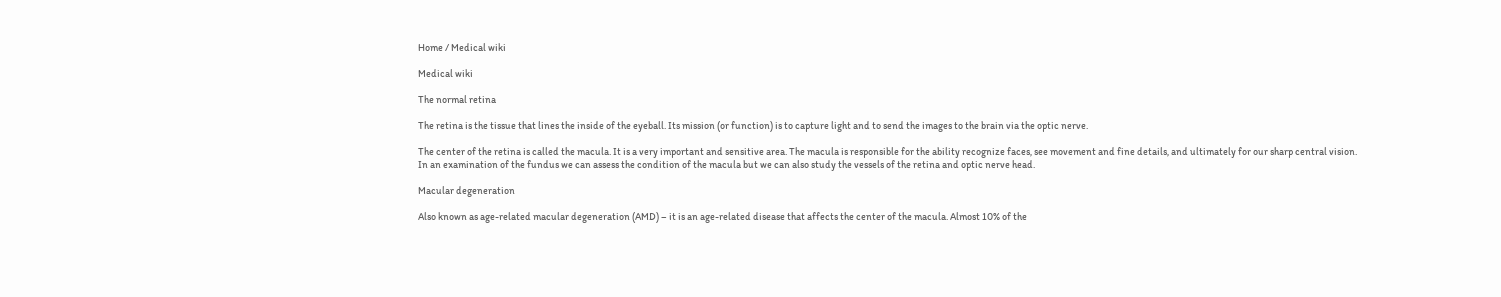Home / Medical wiki

Medical wiki

The normal retina

The retina is the tissue that lines the inside of the eyeball. Its mission (or function) is to capture light and to send the images to the brain via the optic nerve.

The center of the retina is called the macula. It is a very important and sensitive area. The macula is responsible for the ability recognize faces, see movement and fine details, and ultimately for our sharp central vision.
In an examination of the fundus we can assess the condition of the macula but we can also study the vessels of the retina and optic nerve head.

Macular degeneration

Also known as age-related macular degeneration (AMD) – it is an age-related disease that affects the center of the macula. Almost 10% of the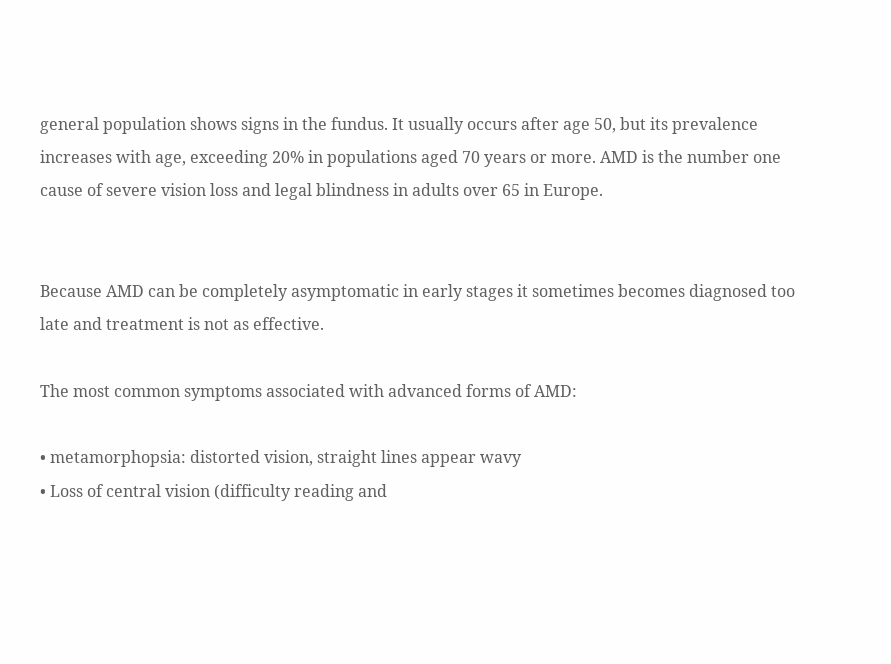general population shows signs in the fundus. It usually occurs after age 50, but its prevalence increases with age, exceeding 20% in populations aged 70 years or more. AMD is the number one cause of severe vision loss and legal blindness in adults over 65 in Europe.


Because AMD can be completely asymptomatic in early stages it sometimes becomes diagnosed too late and treatment is not as effective.

The most common symptoms associated with advanced forms of AMD:

• metamorphopsia: distorted vision, straight lines appear wavy
• Loss of central vision (difficulty reading and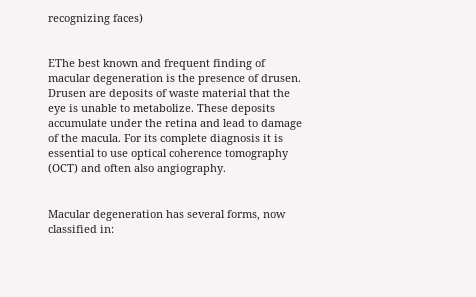recognizing faces)


EThe best known and frequent finding of macular degeneration is the presence of drusen. Drusen are deposits of waste material that the eye is unable to metabolize. These deposits accumulate under the retina and lead to damage of the macula. For its complete diagnosis it is essential to use optical coherence tomography (OCT) and often also angiography.


Macular degeneration has several forms, now classified in: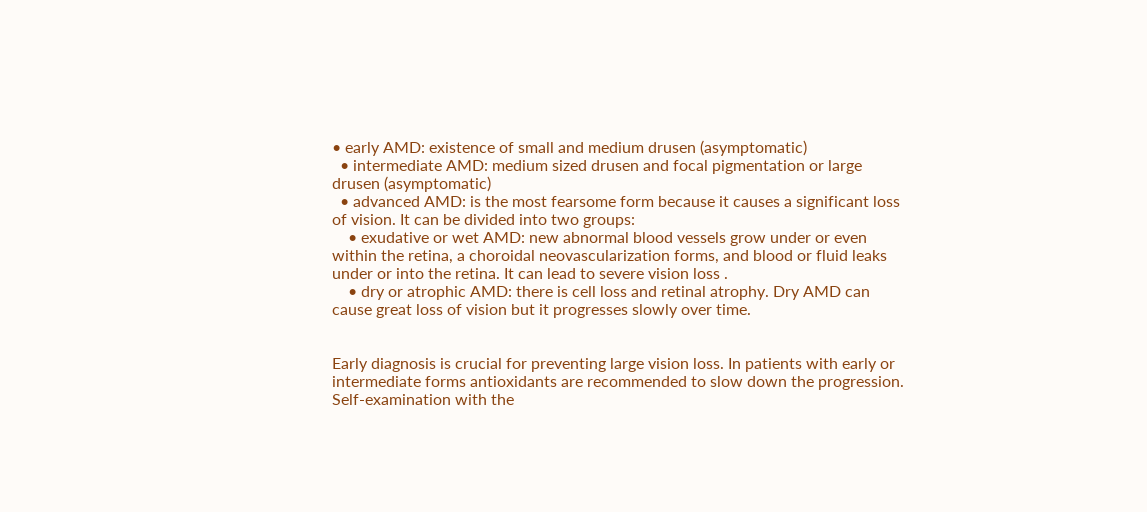• early AMD: existence of small and medium drusen (asymptomatic)
  • intermediate AMD: medium sized drusen and focal pigmentation or large drusen (asymptomatic)
  • advanced AMD: is the most fearsome form because it causes a significant loss of vision. It can be divided into two groups:
    • exudative or wet AMD: new abnormal blood vessels grow under or even within the retina, a choroidal neovascularization forms, and blood or fluid leaks under or into the retina. It can lead to severe vision loss .
    • dry or atrophic AMD: there is cell loss and retinal atrophy. Dry AMD can cause great loss of vision but it progresses slowly over time.


Early diagnosis is crucial for preventing large vision loss. In patients with early or intermediate forms antioxidants are recommended to slow down the progression. Self-examination with the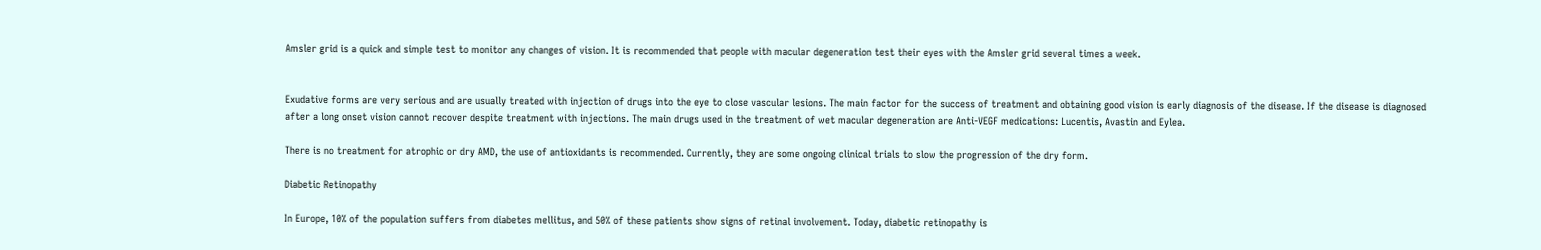Amsler grid is a quick and simple test to monitor any changes of vision. It is recommended that people with macular degeneration test their eyes with the Amsler grid several times a week.


Exudative forms are very serious and are usually treated with injection of drugs into the eye to close vascular lesions. The main factor for the success of treatment and obtaining good vision is early diagnosis of the disease. If the disease is diagnosed after a long onset vision cannot recover despite treatment with injections. The main drugs used in the treatment of wet macular degeneration are Anti-VEGF medications: Lucentis, Avastin and Eylea.

There is no treatment for atrophic or dry AMD, the use of antioxidants is recommended. Currently, they are some ongoing clinical trials to slow the progression of the dry form.

Diabetic Retinopathy

In Europe, 10% of the population suffers from diabetes mellitus, and 50% of these patients show signs of retinal involvement. Today, diabetic retinopathy is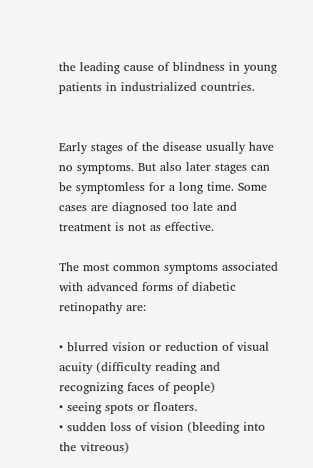the leading cause of blindness in young patients in industrialized countries.


Early stages of the disease usually have no symptoms. But also later stages can be symptomless for a long time. Some cases are diagnosed too late and treatment is not as effective.

The most common symptoms associated with advanced forms of diabetic retinopathy are:

• blurred vision or reduction of visual acuity (difficulty reading and recognizing faces of people)
• seeing spots or floaters.
• sudden loss of vision (bleeding into the vitreous)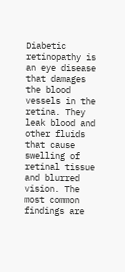Diabetic retinopathy is an eye disease that damages the blood vessels in the retina. They leak blood and other fluids that cause swelling of retinal tissue and blurred vision. The most common findings are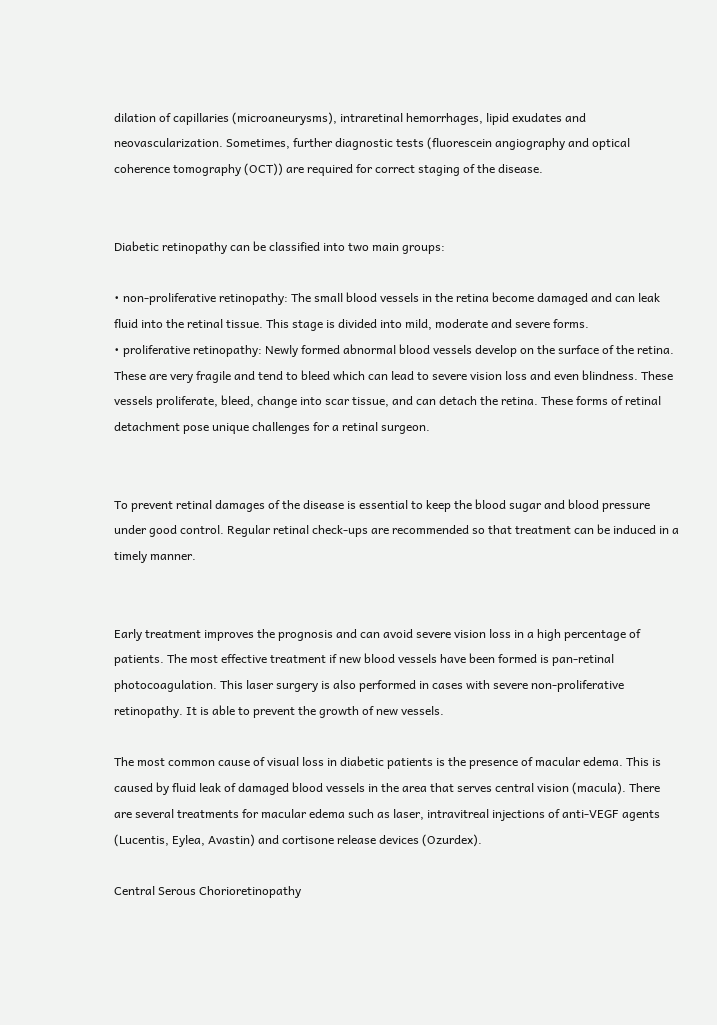dilation of capillaries (microaneurysms), intraretinal hemorrhages, lipid exudates and neovascularization. Sometimes, further diagnostic tests (fluorescein angiography and optical coherence tomography (OCT)) are required for correct staging of the disease.


Diabetic retinopathy can be classified into two main groups:

• non-proliferative retinopathy: The small blood vessels in the retina become damaged and can leak fluid into the retinal tissue. This stage is divided into mild, moderate and severe forms.
• proliferative retinopathy: Newly formed abnormal blood vessels develop on the surface of the retina. These are very fragile and tend to bleed which can lead to severe vision loss and even blindness. These vessels proliferate, bleed, change into scar tissue, and can detach the retina. These forms of retinal detachment pose unique challenges for a retinal surgeon.


To prevent retinal damages of the disease is essential to keep the blood sugar and blood pressure under good control. Regular retinal check-ups are recommended so that treatment can be induced in a timely manner.


Early treatment improves the prognosis and can avoid severe vision loss in a high percentage of patients. The most effective treatment if new blood vessels have been formed is pan-retinal photocoagulation. This laser surgery is also performed in cases with severe non-proliferative retinopathy. It is able to prevent the growth of new vessels.

The most common cause of visual loss in diabetic patients is the presence of macular edema. This is caused by fluid leak of damaged blood vessels in the area that serves central vision (macula). There are several treatments for macular edema such as laser, intravitreal injections of anti-VEGF agents (Lucentis, Eylea, Avastin) and cortisone release devices (Ozurdex).

Central Serous Chorioretinopathy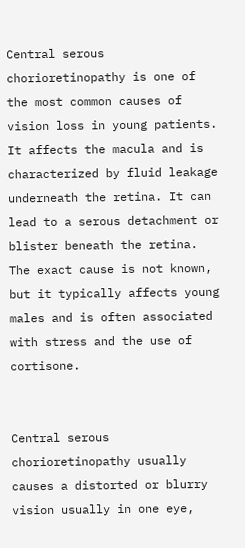Central serous chorioretinopathy is one of the most common causes of vision loss in young patients.
It affects the macula and is characterized by fluid leakage underneath the retina. It can lead to a serous detachment or blister beneath the retina. The exact cause is not known, but it typically affects young males and is often associated with stress and the use of cortisone.


Central serous chorioretinopathy usually causes a distorted or blurry vision usually in one eye,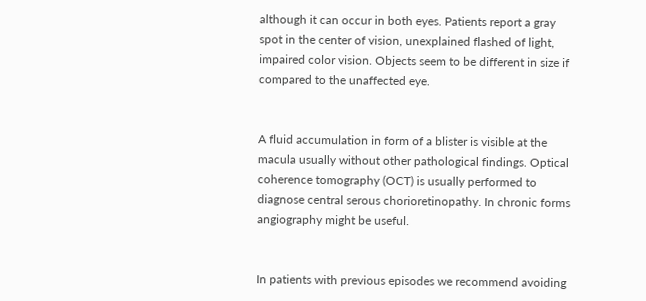although it can occur in both eyes. Patients report a gray spot in the center of vision, unexplained flashed of light, impaired color vision. Objects seem to be different in size if compared to the unaffected eye.


A fluid accumulation in form of a blister is visible at the macula usually without other pathological findings. Optical coherence tomography (OCT) is usually performed to diagnose central serous chorioretinopathy. In chronic forms angiography might be useful.


In patients with previous episodes we recommend avoiding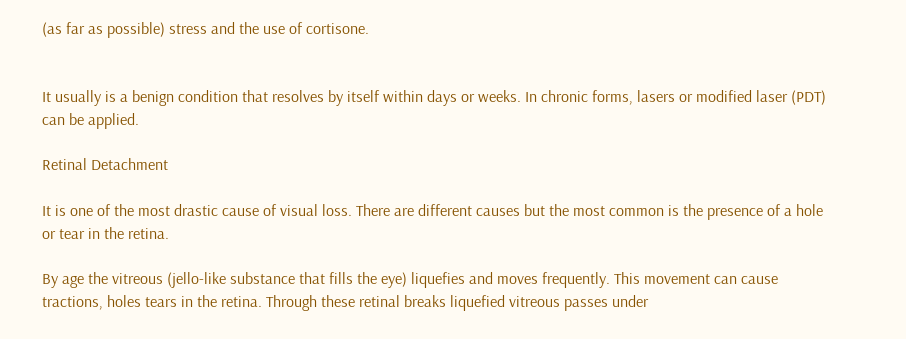(as far as possible) stress and the use of cortisone.


It usually is a benign condition that resolves by itself within days or weeks. In chronic forms, lasers or modified laser (PDT) can be applied.

Retinal Detachment

It is one of the most drastic cause of visual loss. There are different causes but the most common is the presence of a hole or tear in the retina.

By age the vitreous (jello-like substance that fills the eye) liquefies and moves frequently. This movement can cause tractions, holes tears in the retina. Through these retinal breaks liquefied vitreous passes under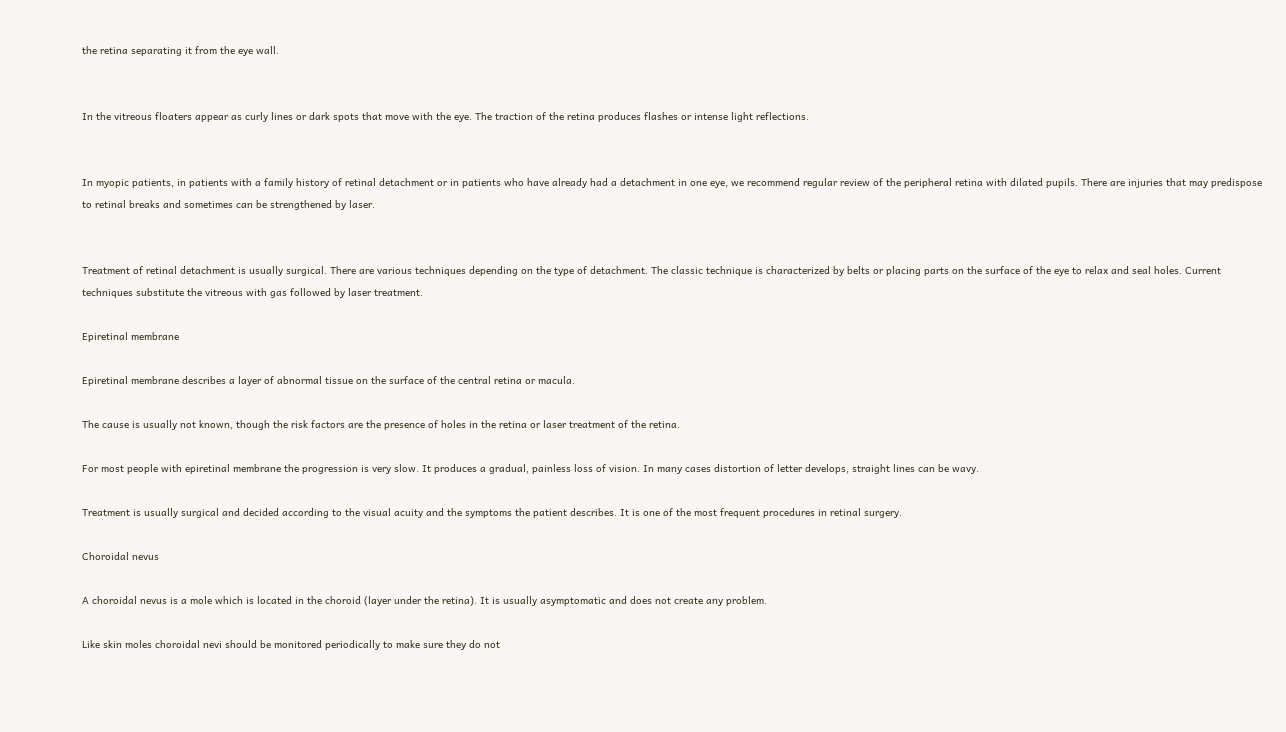the retina separating it from the eye wall.


In the vitreous floaters appear as curly lines or dark spots that move with the eye. The traction of the retina produces flashes or intense light reflections.


In myopic patients, in patients with a family history of retinal detachment or in patients who have already had a detachment in one eye, we recommend regular review of the peripheral retina with dilated pupils. There are injuries that may predispose to retinal breaks and sometimes can be strengthened by laser.


Treatment of retinal detachment is usually surgical. There are various techniques depending on the type of detachment. The classic technique is characterized by belts or placing parts on the surface of the eye to relax and seal holes. Current techniques substitute the vitreous with gas followed by laser treatment.

Epiretinal membrane

Epiretinal membrane describes a layer of abnormal tissue on the surface of the central retina or macula.

The cause is usually not known, though the risk factors are the presence of holes in the retina or laser treatment of the retina.

For most people with epiretinal membrane the progression is very slow. It produces a gradual, painless loss of vision. In many cases distortion of letter develops, straight lines can be wavy.

Treatment is usually surgical and decided according to the visual acuity and the symptoms the patient describes. It is one of the most frequent procedures in retinal surgery.

Choroidal nevus

A choroidal nevus is a mole which is located in the choroid (layer under the retina). It is usually asymptomatic and does not create any problem.

Like skin moles choroidal nevi should be monitored periodically to make sure they do not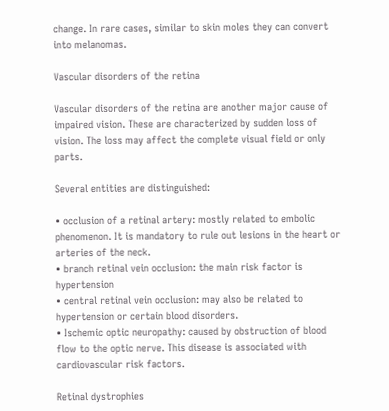change. In rare cases, similar to skin moles they can convert into melanomas.

Vascular disorders of the retina

Vascular disorders of the retina are another major cause of impaired vision. These are characterized by sudden loss of vision. The loss may affect the complete visual field or only parts.

Several entities are distinguished:

• occlusion of a retinal artery: mostly related to embolic phenomenon. It is mandatory to rule out lesions in the heart or arteries of the neck.
• branch retinal vein occlusion: the main risk factor is hypertension
• central retinal vein occlusion: may also be related to hypertension or certain blood disorders.
• Ischemic optic neuropathy: caused by obstruction of blood flow to the optic nerve. This disease is associated with cardiovascular risk factors.

Retinal dystrophies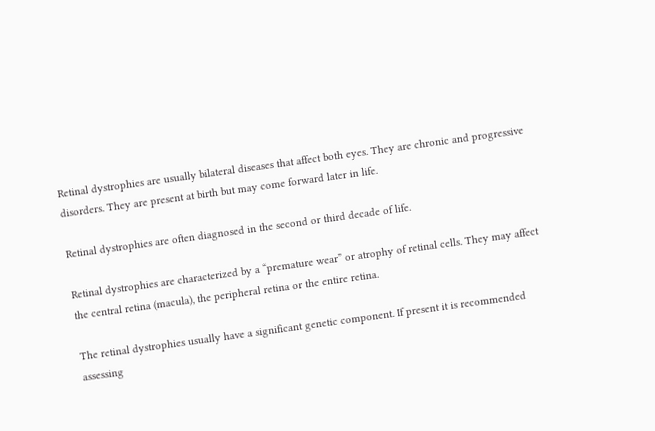Retinal dystrophies are usually bilateral diseases that affect both eyes. They are chronic and progressive disorders. They are present at birth but may come forward later in life.

Retinal dystrophies are often diagnosed in the second or third decade of life.

Retinal dystrophies are characterized by a “premature wear” or atrophy of retinal cells. They may affect the central retina (macula), the peripheral retina or the entire retina.

The retinal dystrophies usually have a significant genetic component. If present it is recommended assessing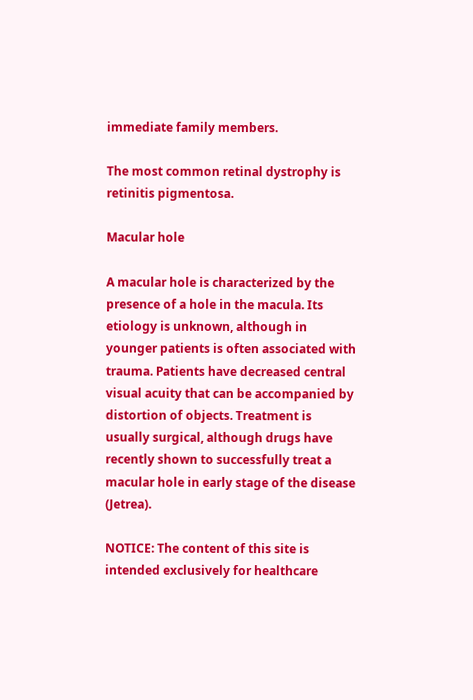immediate family members.

The most common retinal dystrophy is retinitis pigmentosa.

Macular hole

A macular hole is characterized by the presence of a hole in the macula. Its etiology is unknown, although in younger patients is often associated with trauma. Patients have decreased central visual acuity that can be accompanied by distortion of objects. Treatment is usually surgical, although drugs have recently shown to successfully treat a macular hole in early stage of the disease (Jetrea).

NOTICE: The content of this site is intended exclusively for healthcare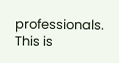professionals.
This is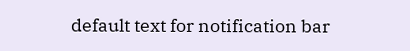default text for notification bar